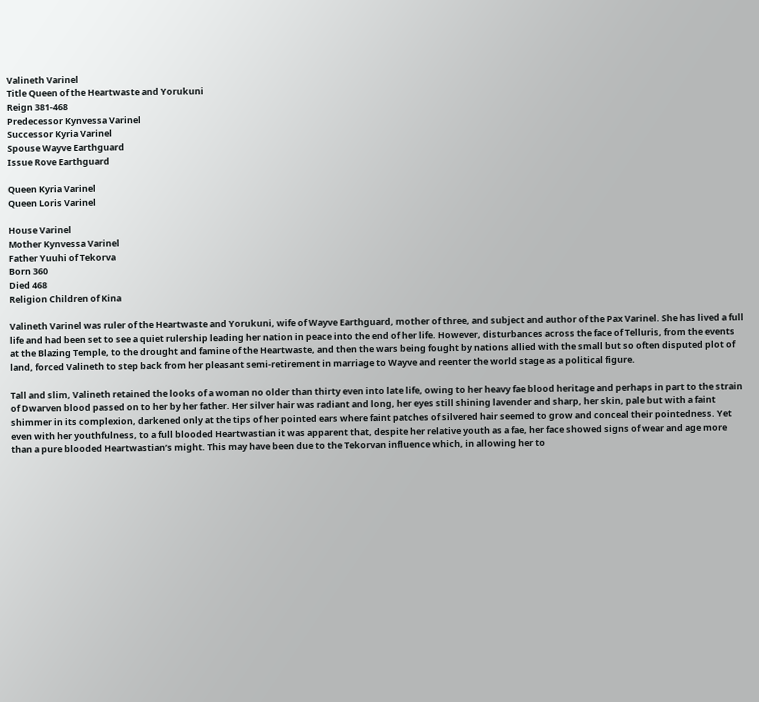Valineth Varinel
Title Queen of the Heartwaste and Yorukuni
Reign 381-468
Predecessor Kynvessa Varinel
Successor Kyria Varinel
Spouse Wayve Earthguard
Issue Rove Earthguard

Queen Kyria Varinel
Queen Loris Varinel

House Varinel
Mother Kynvessa Varinel
Father Yuuhi of Tekorva
Born 360
Died 468
Religion Children of Kina

Valineth Varinel was ruler of the Heartwaste and Yorukuni, wife of Wayve Earthguard, mother of three, and subject and author of the Pax Varinel. She has lived a full life and had been set to see a quiet rulership leading her nation in peace into the end of her life. However, disturbances across the face of Telluris, from the events at the Blazing Temple, to the drought and famine of the Heartwaste, and then the wars being fought by nations allied with the small but so often disputed plot of land, forced Valineth to step back from her pleasant semi-retirement in marriage to Wayve and reenter the world stage as a political figure.

Tall and slim, Valineth retained the looks of a woman no older than thirty even into late life, owing to her heavy fae blood heritage and perhaps in part to the strain of Dwarven blood passed on to her by her father. Her silver hair was radiant and long, her eyes still shining lavender and sharp, her skin, pale but with a faint shimmer in its complexion, darkened only at the tips of her pointed ears where faint patches of silvered hair seemed to grow and conceal their pointedness. Yet even with her youthfulness, to a full blooded Heartwastian it was apparent that, despite her relative youth as a fae, her face showed signs of wear and age more than a pure blooded Heartwastian’s might. This may have been due to the Tekorvan influence which, in allowing her to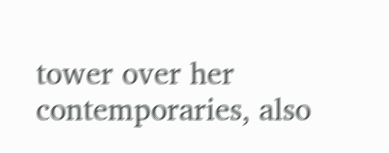tower over her contemporaries, also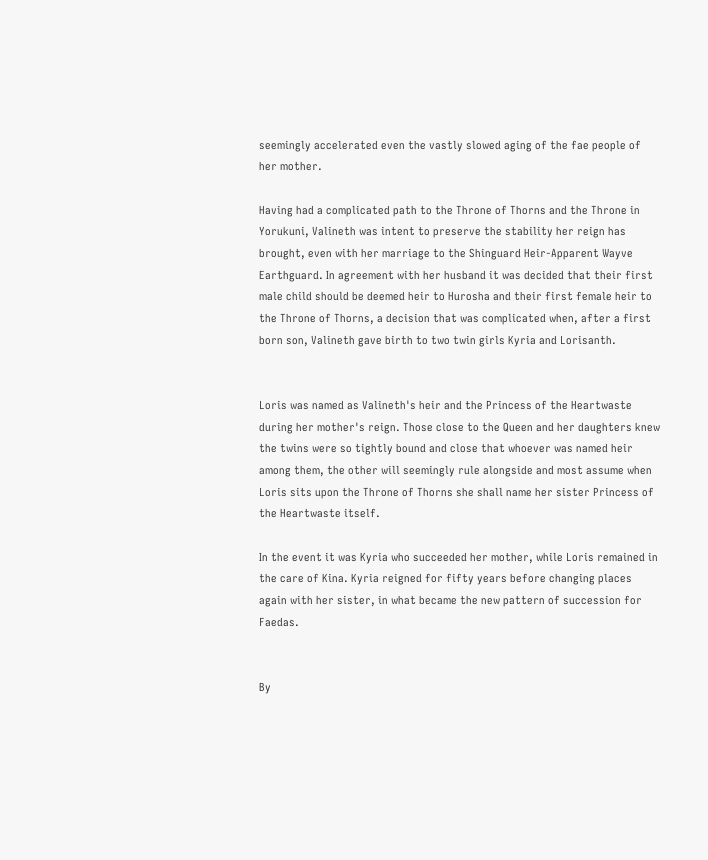seemingly accelerated even the vastly slowed aging of the fae people of her mother.

Having had a complicated path to the Throne of Thorns and the Throne in Yorukuni, Valineth was intent to preserve the stability her reign has brought, even with her marriage to the Shinguard Heir-Apparent Wayve Earthguard. In agreement with her husband it was decided that their first male child should be deemed heir to Hurosha and their first female heir to the Throne of Thorns, a decision that was complicated when, after a first born son, Valineth gave birth to two twin girls Kyria and Lorisanth.


Loris was named as Valineth's heir and the Princess of the Heartwaste during her mother's reign. Those close to the Queen and her daughters knew the twins were so tightly bound and close that whoever was named heir among them, the other will seemingly rule alongside and most assume when Loris sits upon the Throne of Thorns she shall name her sister Princess of the Heartwaste itself.

In the event it was Kyria who succeeded her mother, while Loris remained in the care of Kina. Kyria reigned for fifty years before changing places again with her sister, in what became the new pattern of succession for Faedas.


By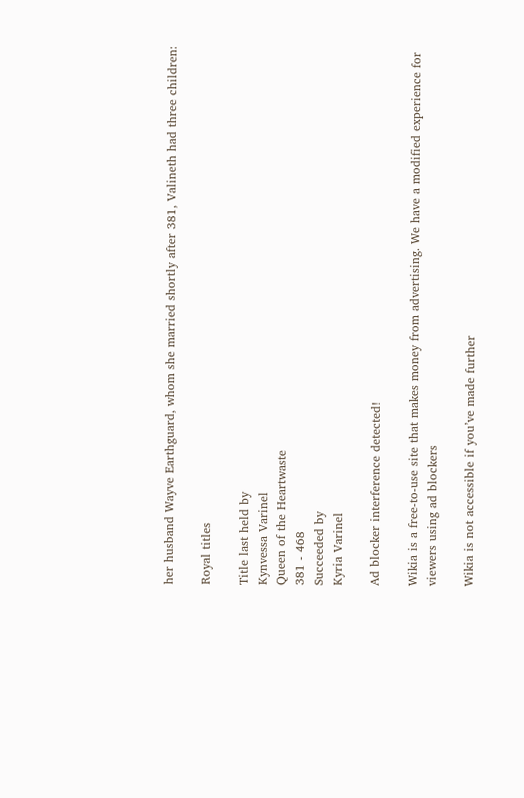her husband Wayve Earthguard, whom she married shortly after 381, Valineth had three children:

Royal titles

Title last held by
Kynvessa Varinel
Queen of the Heartwaste
381 - 468
Succeeded by
Kyria Varinel

Ad blocker interference detected!

Wikia is a free-to-use site that makes money from advertising. We have a modified experience for viewers using ad blockers

Wikia is not accessible if you’ve made further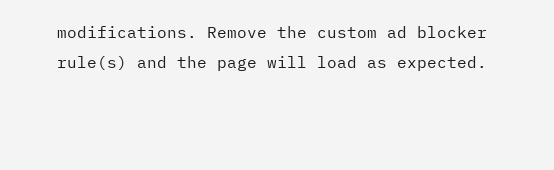modifications. Remove the custom ad blocker rule(s) and the page will load as expected.